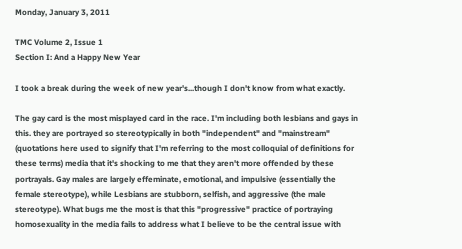Monday, January 3, 2011

TMC Volume 2, Issue 1
Section I: And a Happy New Year

I took a break during the week of new year's...though I don't know from what exactly.

The gay card is the most misplayed card in the race. I'm including both lesbians and gays in this. they are portrayed so stereotypically in both "independent" and "mainstream" (quotations here used to signify that I'm referring to the most colloquial of definitions for these terms) media that it's shocking to me that they aren't more offended by these portrayals. Gay males are largely effeminate, emotional, and impulsive (essentially the female stereotype), while Lesbians are stubborn, selfish, and aggressive (the male stereotype). What bugs me the most is that this "progressive" practice of portraying homosexuality in the media fails to address what I believe to be the central issue with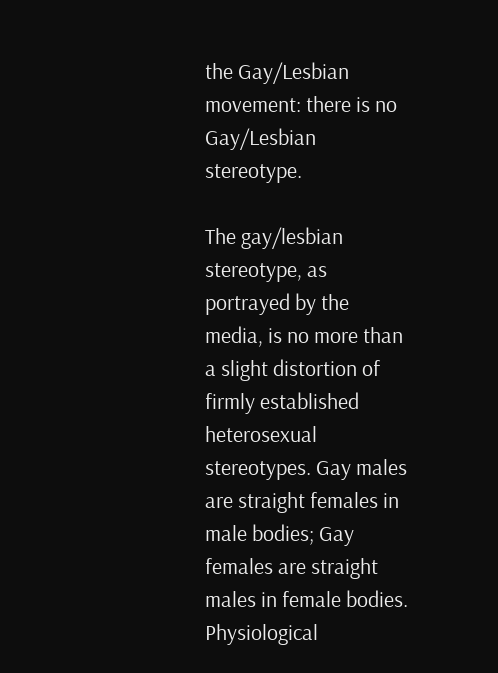the Gay/Lesbian movement: there is no Gay/Lesbian stereotype.

The gay/lesbian stereotype, as portrayed by the media, is no more than a slight distortion of firmly established heterosexual stereotypes. Gay males are straight females in male bodies; Gay females are straight males in female bodies. Physiological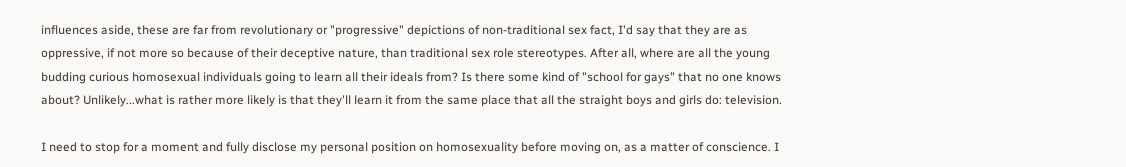influences aside, these are far from revolutionary or "progressive" depictions of non-traditional sex fact, I'd say that they are as oppressive, if not more so because of their deceptive nature, than traditional sex role stereotypes. After all, where are all the young budding curious homosexual individuals going to learn all their ideals from? Is there some kind of "school for gays" that no one knows about? Unlikely...what is rather more likely is that they'll learn it from the same place that all the straight boys and girls do: television.

I need to stop for a moment and fully disclose my personal position on homosexuality before moving on, as a matter of conscience. I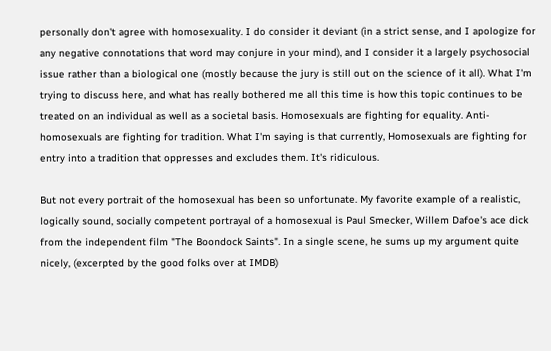personally don't agree with homosexuality. I do consider it deviant (in a strict sense, and I apologize for any negative connotations that word may conjure in your mind), and I consider it a largely psychosocial issue rather than a biological one (mostly because the jury is still out on the science of it all). What I'm trying to discuss here, and what has really bothered me all this time is how this topic continues to be treated on an individual as well as a societal basis. Homosexuals are fighting for equality. Anti-homosexuals are fighting for tradition. What I'm saying is that currently, Homosexuals are fighting for entry into a tradition that oppresses and excludes them. It's ridiculous.

But not every portrait of the homosexual has been so unfortunate. My favorite example of a realistic, logically sound, socially competent portrayal of a homosexual is Paul Smecker, Willem Dafoe's ace dick from the independent film "The Boondock Saints". In a single scene, he sums up my argument quite nicely, (excerpted by the good folks over at IMDB)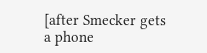[after Smecker gets a phone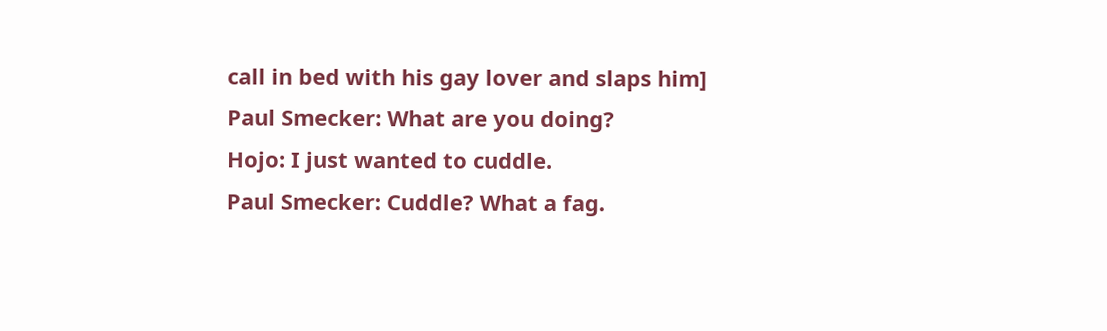call in bed with his gay lover and slaps him]
Paul Smecker: What are you doing?
Hojo: I just wanted to cuddle.
Paul Smecker: Cuddle? What a fag.